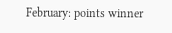February: points winner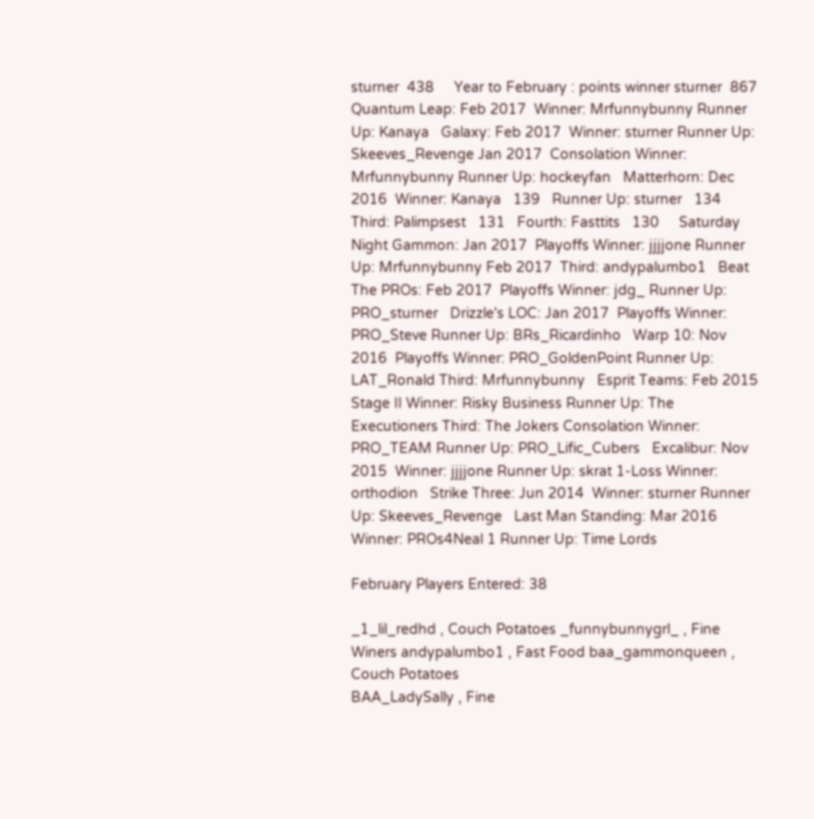sturner  438     Year to February : points winner sturner  867     Quantum Leap: Feb 2017  Winner: Mrfunnybunny Runner Up: Kanaya   Galaxy: Feb 2017  Winner: sturner Runner Up: Skeeves_Revenge Jan 2017  Consolation Winner: Mrfunnybunny Runner Up: hockeyfan   Matterhorn: Dec 2016  Winner: Kanaya   139   Runner Up: sturner   134   Third: Palimpsest   131   Fourth: Fasttits   130     Saturday Night Gammon: Jan 2017  Playoffs Winner: jjjjone Runner Up: Mrfunnybunny Feb 2017  Third: andypalumbo1   Beat The PROs: Feb 2017  Playoffs Winner: jdg_ Runner Up: PRO_sturner   Drizzle's LOC: Jan 2017  Playoffs Winner: PRO_Steve Runner Up: BRs_Ricardinho   Warp 10: Nov 2016  Playoffs Winner: PRO_GoldenPoint Runner Up: LAT_Ronald Third: Mrfunnybunny   Esprit Teams: Feb 2015  Stage II Winner: Risky Business Runner Up: The Executioners Third: The Jokers Consolation Winner: PRO_TEAM Runner Up: PRO_Lific_Cubers   Excalibur: Nov 2015  Winner: jjjjone Runner Up: skrat 1-Loss Winner: orthodion   Strike Three: Jun 2014  Winner: sturner Runner Up: Skeeves_Revenge   Last Man Standing: Mar 2016  Winner: PROs4Neal 1 Runner Up: Time Lords

February Players Entered: 38

_1_lil_redhd , Couch Potatoes _funnybunnygrl_ , Fine Winers andypalumbo1 , Fast Food baa_gammonqueen , Couch Potatoes
BAA_LadySally , Fine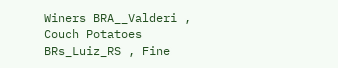Winers BRA__Valderi , Couch Potatoes BRs_Luiz_RS , Fine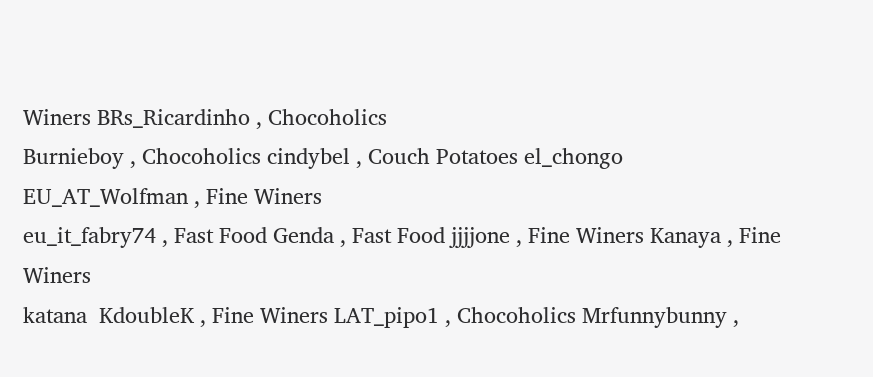Winers BRs_Ricardinho , Chocoholics
Burnieboy , Chocoholics cindybel , Couch Potatoes el_chongo  EU_AT_Wolfman , Fine Winers
eu_it_fabry74 , Fast Food Genda , Fast Food jjjjone , Fine Winers Kanaya , Fine Winers
katana  KdoubleK , Fine Winers LAT_pipo1 , Chocoholics Mrfunnybunny ,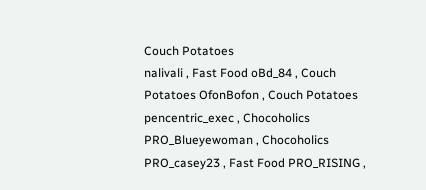Couch Potatoes
nalivali , Fast Food oBd_84 , Couch Potatoes OfonBofon , Couch Potatoes pencentric_exec , Chocoholics
PRO_Blueyewoman , Chocoholics PRO_casey23 , Fast Food PRO_RISING ,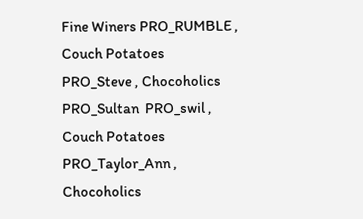Fine Winers PRO_RUMBLE , Couch Potatoes
PRO_Steve , Chocoholics PRO_Sultan  PRO_swil , Couch Potatoes PRO_Taylor_Ann , Chocoholics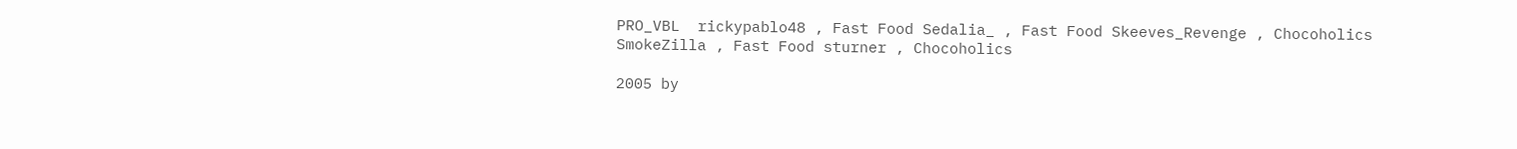PRO_VBL  rickypablo48 , Fast Food Sedalia_ , Fast Food Skeeves_Revenge , Chocoholics
SmokeZilla , Fast Food sturner , Chocoholics

2005 by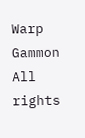Warp Gammon  All rights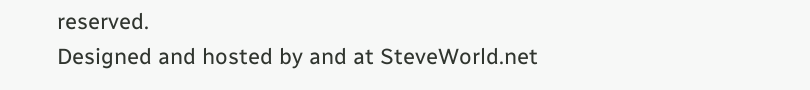reserved.
Designed and hosted by and at SteveWorld.net